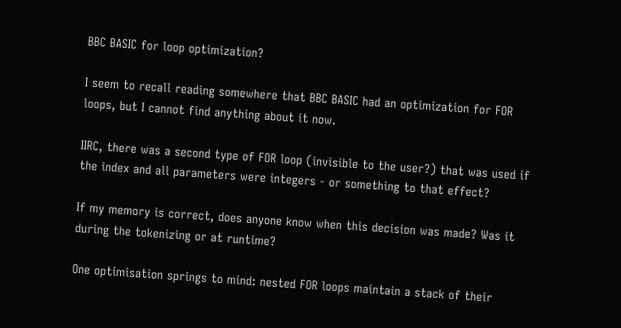BBC BASIC for loop optimization?

I seem to recall reading somewhere that BBC BASIC had an optimization for FOR loops, but I cannot find anything about it now.

IIRC, there was a second type of FOR loop (invisible to the user?) that was used if the index and all parameters were integers - or something to that effect?

If my memory is correct, does anyone know when this decision was made? Was it during the tokenizing or at runtime?

One optimisation springs to mind: nested FOR loops maintain a stack of their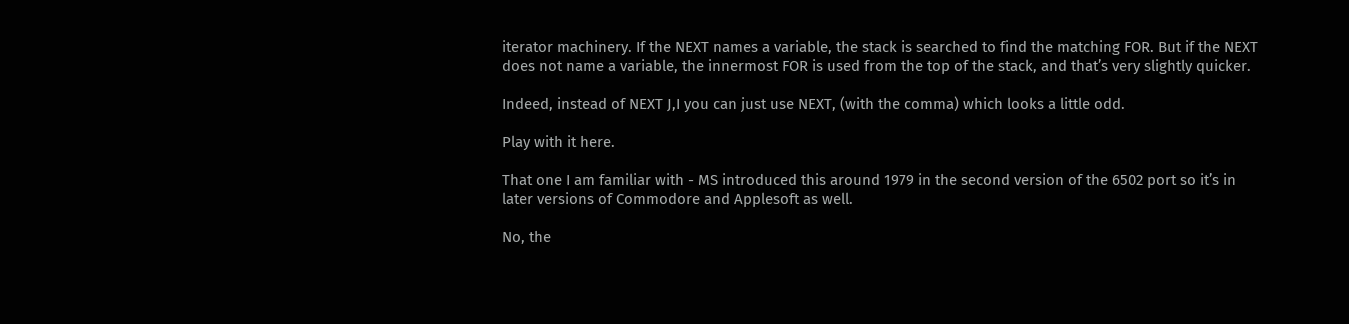iterator machinery. If the NEXT names a variable, the stack is searched to find the matching FOR. But if the NEXT does not name a variable, the innermost FOR is used from the top of the stack, and that’s very slightly quicker.

Indeed, instead of NEXT J,I you can just use NEXT, (with the comma) which looks a little odd.

Play with it here.

That one I am familiar with - MS introduced this around 1979 in the second version of the 6502 port so it’s in later versions of Commodore and Applesoft as well.

No, the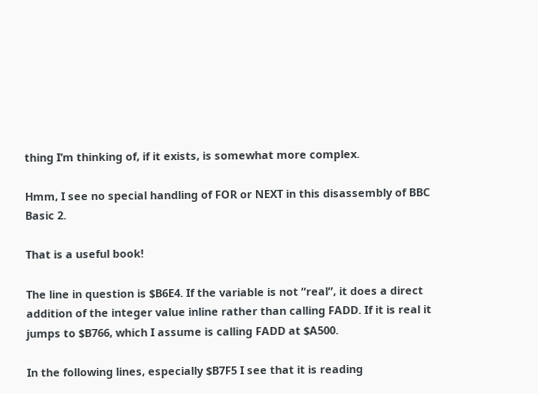thing I’m thinking of, if it exists, is somewhat more complex.

Hmm, I see no special handling of FOR or NEXT in this disassembly of BBC Basic 2.

That is a useful book!

The line in question is $B6E4. If the variable is not “real”, it does a direct addition of the integer value inline rather than calling FADD. If it is real it jumps to $B766, which I assume is calling FADD at $A500.

In the following lines, especially $B7F5 I see that it is reading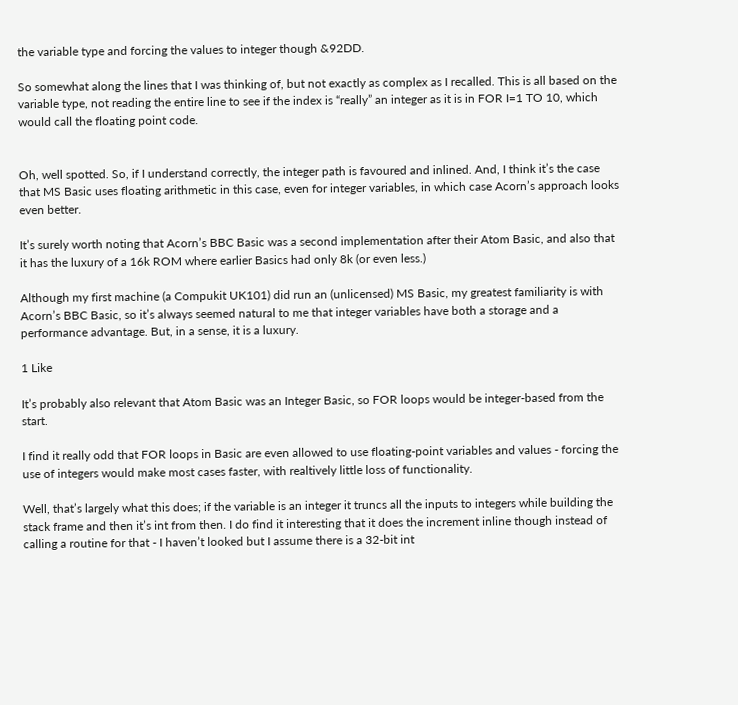the variable type and forcing the values to integer though &92DD.

So somewhat along the lines that I was thinking of, but not exactly as complex as I recalled. This is all based on the variable type, not reading the entire line to see if the index is “really” an integer as it is in FOR I=1 TO 10, which would call the floating point code.


Oh, well spotted. So, if I understand correctly, the integer path is favoured and inlined. And, I think it’s the case that MS Basic uses floating arithmetic in this case, even for integer variables, in which case Acorn’s approach looks even better.

It’s surely worth noting that Acorn’s BBC Basic was a second implementation after their Atom Basic, and also that it has the luxury of a 16k ROM where earlier Basics had only 8k (or even less.)

Although my first machine (a Compukit UK101) did run an (unlicensed) MS Basic, my greatest familiarity is with Acorn’s BBC Basic, so it’s always seemed natural to me that integer variables have both a storage and a performance advantage. But, in a sense, it is a luxury.

1 Like

It’s probably also relevant that Atom Basic was an Integer Basic, so FOR loops would be integer-based from the start.

I find it really odd that FOR loops in Basic are even allowed to use floating-point variables and values - forcing the use of integers would make most cases faster, with realtively little loss of functionality.

Well, that’s largely what this does; if the variable is an integer it truncs all the inputs to integers while building the stack frame and then it’s int from then. I do find it interesting that it does the increment inline though instead of calling a routine for that - I haven’t looked but I assume there is a 32-bit int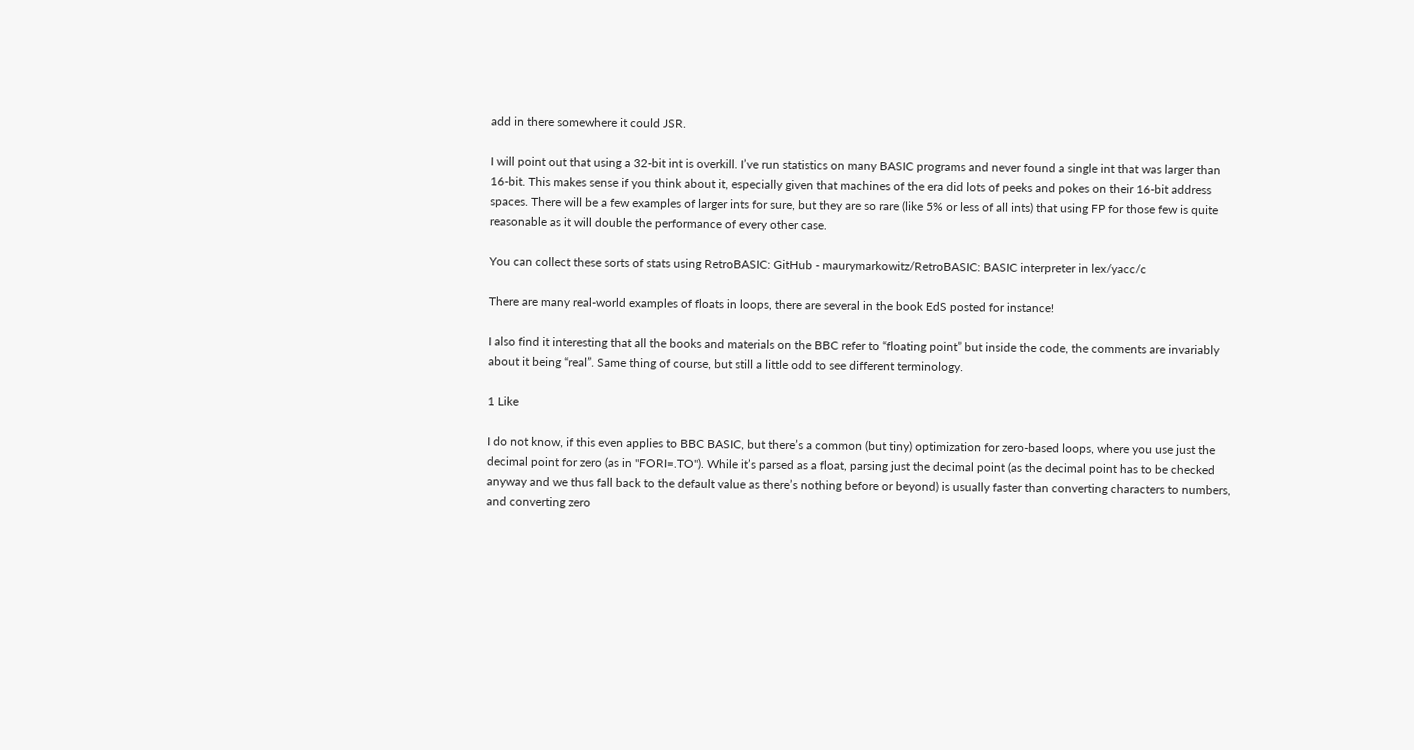add in there somewhere it could JSR.

I will point out that using a 32-bit int is overkill. I’ve run statistics on many BASIC programs and never found a single int that was larger than 16-bit. This makes sense if you think about it, especially given that machines of the era did lots of peeks and pokes on their 16-bit address spaces. There will be a few examples of larger ints for sure, but they are so rare (like 5% or less of all ints) that using FP for those few is quite reasonable as it will double the performance of every other case.

You can collect these sorts of stats using RetroBASIC: GitHub - maurymarkowitz/RetroBASIC: BASIC interpreter in lex/yacc/c

There are many real-world examples of floats in loops, there are several in the book EdS posted for instance!

I also find it interesting that all the books and materials on the BBC refer to “floating point” but inside the code, the comments are invariably about it being “real”. Same thing of course, but still a little odd to see different terminology.

1 Like

I do not know, if this even applies to BBC BASIC, but there’s a common (but tiny) optimization for zero-based loops, where you use just the decimal point for zero (as in "FORI=.TO"). While it’s parsed as a float, parsing just the decimal point (as the decimal point has to be checked anyway and we thus fall back to the default value as there’s nothing before or beyond) is usually faster than converting characters to numbers, and converting zero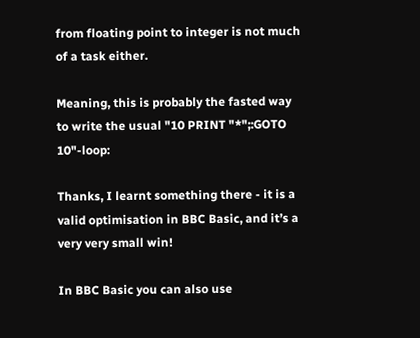from floating point to integer is not much of a task either.

Meaning, this is probably the fasted way to write the usual "10 PRINT "*";:GOTO 10"-loop:

Thanks, I learnt something there - it is a valid optimisation in BBC Basic, and it’s a very very small win!

In BBC Basic you can also use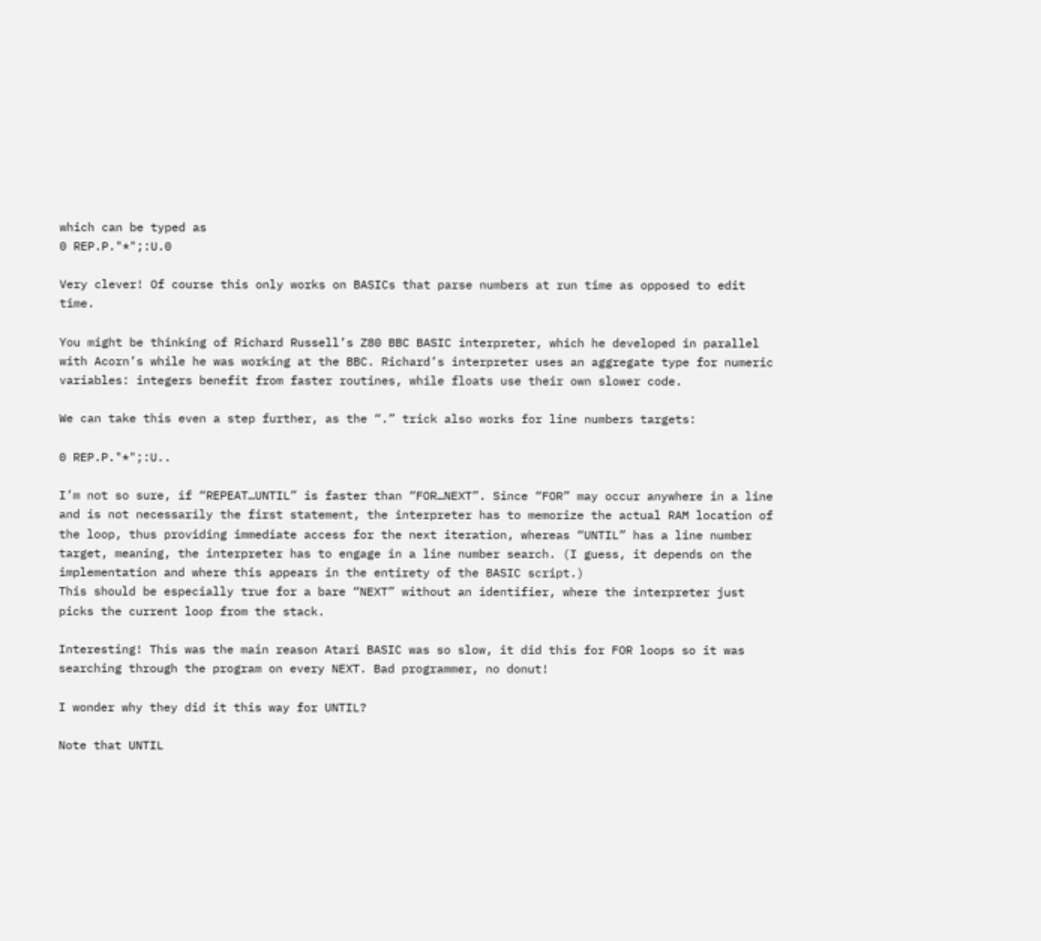which can be typed as
0 REP.P."*";:U.0

Very clever! Of course this only works on BASICs that parse numbers at run time as opposed to edit time.

You might be thinking of Richard Russell’s Z80 BBC BASIC interpreter, which he developed in parallel with Acorn’s while he was working at the BBC. Richard’s interpreter uses an aggregate type for numeric variables: integers benefit from faster routines, while floats use their own slower code.

We can take this even a step further, as the “.” trick also works for line numbers targets:

0 REP.P."*";:U..

I’m not so sure, if “REPEAT…UNTIL” is faster than “FOR…NEXT”. Since “FOR” may occur anywhere in a line and is not necessarily the first statement, the interpreter has to memorize the actual RAM location of the loop, thus providing immediate access for the next iteration, whereas “UNTIL” has a line number target, meaning, the interpreter has to engage in a line number search. (I guess, it depends on the implementation and where this appears in the entirety of the BASIC script.)
This should be especially true for a bare “NEXT” without an identifier, where the interpreter just picks the current loop from the stack.

Interesting! This was the main reason Atari BASIC was so slow, it did this for FOR loops so it was searching through the program on every NEXT. Bad programmer, no donut!

I wonder why they did it this way for UNTIL?

Note that UNTIL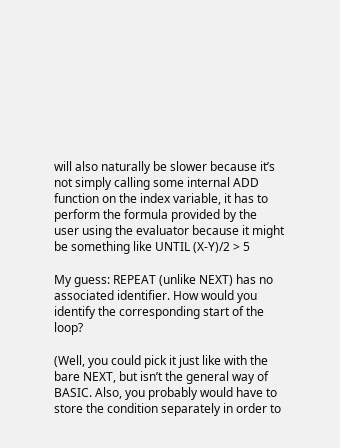will also naturally be slower because it’s not simply calling some internal ADD function on the index variable, it has to perform the formula provided by the user using the evaluator because it might be something like UNTIL (X-Y)/2 > 5

My guess: REPEAT (unlike NEXT) has no associated identifier. How would you identify the corresponding start of the loop?

(Well, you could pick it just like with the bare NEXT, but isn’t the general way of BASIC. Also, you probably would have to store the condition separately in order to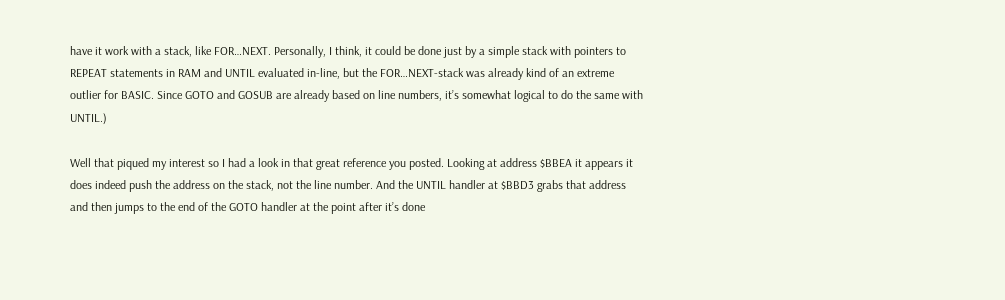have it work with a stack, like FOR…NEXT. Personally, I think, it could be done just by a simple stack with pointers to REPEAT statements in RAM and UNTIL evaluated in-line, but the FOR…NEXT-stack was already kind of an extreme outlier for BASIC. Since GOTO and GOSUB are already based on line numbers, it’s somewhat logical to do the same with UNTIL.)

Well that piqued my interest so I had a look in that great reference you posted. Looking at address $BBEA it appears it does indeed push the address on the stack, not the line number. And the UNTIL handler at $BBD3 grabs that address and then jumps to the end of the GOTO handler at the point after it’s done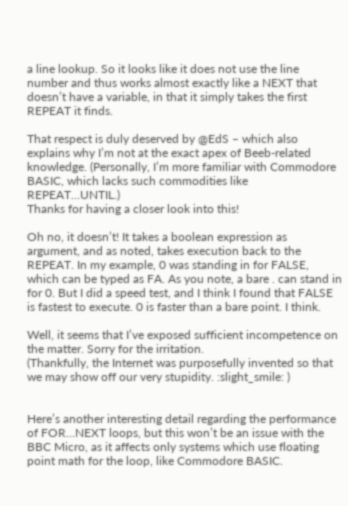a line lookup. So it looks like it does not use the line number and thus works almost exactly like a NEXT that doesn’t have a variable, in that it simply takes the first REPEAT it finds.

That respect is duly deserved by @EdS – which also explains why I’m not at the exact apex of Beeb-related knowledge. (Personally, I’m more familiar with Commodore BASIC, which lacks such commodities like REPEAT…UNTIL.)
Thanks for having a closer look into this!

Oh no, it doesn’t! It takes a boolean expression as argument, and as noted, takes execution back to the REPEAT. In my example, 0 was standing in for FALSE, which can be typed as FA. As you note, a bare . can stand in for 0. But I did a speed test, and I think I found that FALSE is fastest to execute. 0 is faster than a bare point. I think.

Well, it seems that I’ve exposed sufficient incompetence on the matter. Sorry for the irritation.
(Thankfully, the Internet was purposefully invented so that we may show off our very stupidity. :slight_smile: )


Here’s another interesting detail regarding the performance of FOR…NEXT loops, but this won’t be an issue with the BBC Micro, as it affects only systems which use floating point math for the loop, like Commodore BASIC.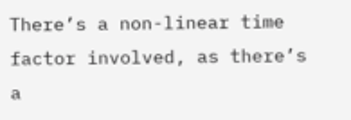There’s a non-linear time factor involved, as there’s a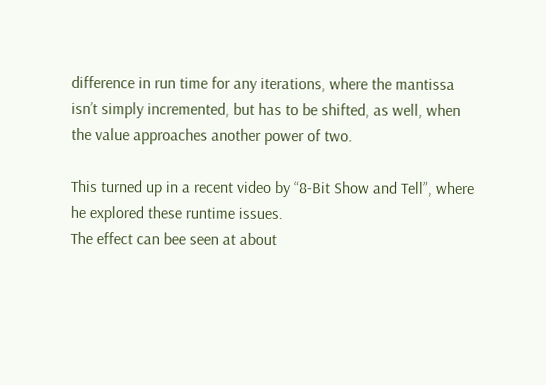difference in run time for any iterations, where the mantissa isn’t simply incremented, but has to be shifted, as well, when the value approaches another power of two.

This turned up in a recent video by “8-Bit Show and Tell”, where he explored these runtime issues.
The effect can bee seen at about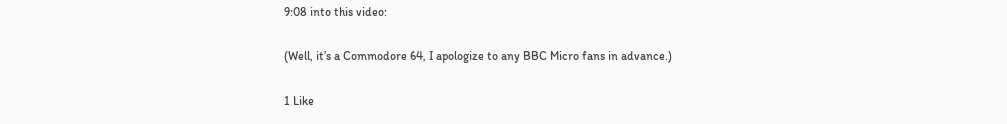9:08 into this video:

(Well, it’s a Commodore 64, I apologize to any BBC Micro fans in advance.)

1 Like